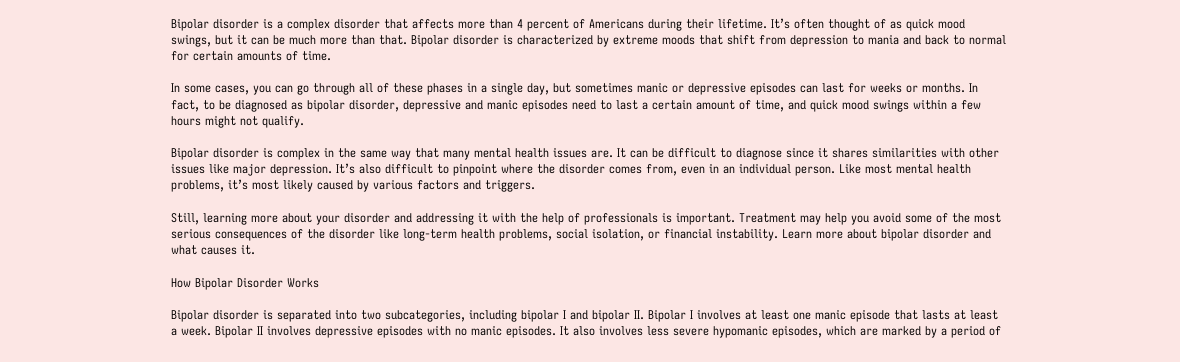Bipolar disorder is a complex disorder that affects more than 4 percent of Americans during their lifetime. It’s often thought of as quick mood swings, but it can be much more than that. Bipolar disorder is characterized by extreme moods that shift from depression to mania and back to normal for certain amounts of time.

In some cases, you can go through all of these phases in a single day, but sometimes manic or depressive episodes can last for weeks or months. In fact, to be diagnosed as bipolar disorder, depressive and manic episodes need to last a certain amount of time, and quick mood swings within a few hours might not qualify.

Bipolar disorder is complex in the same way that many mental health issues are. It can be difficult to diagnose since it shares similarities with other issues like major depression. It’s also difficult to pinpoint where the disorder comes from, even in an individual person. Like most mental health problems, it’s most likely caused by various factors and triggers.

Still, learning more about your disorder and addressing it with the help of professionals is important. Treatment may help you avoid some of the most serious consequences of the disorder like long-term health problems, social isolation, or financial instability. Learn more about bipolar disorder and what causes it.

How Bipolar Disorder Works

Bipolar disorder is separated into two subcategories, including bipolar I and bipolar II. Bipolar I involves at least one manic episode that lasts at least a week. Bipolar II involves depressive episodes with no manic episodes. It also involves less severe hypomanic episodes, which are marked by a period of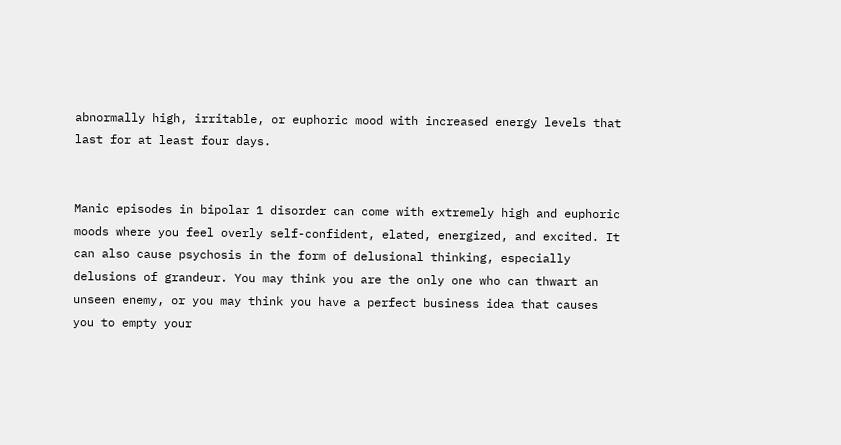abnormally high, irritable, or euphoric mood with increased energy levels that last for at least four days.


Manic episodes in bipolar 1 disorder can come with extremely high and euphoric moods where you feel overly self-confident, elated, energized, and excited. It can also cause psychosis in the form of delusional thinking, especially delusions of grandeur. You may think you are the only one who can thwart an unseen enemy, or you may think you have a perfect business idea that causes you to empty your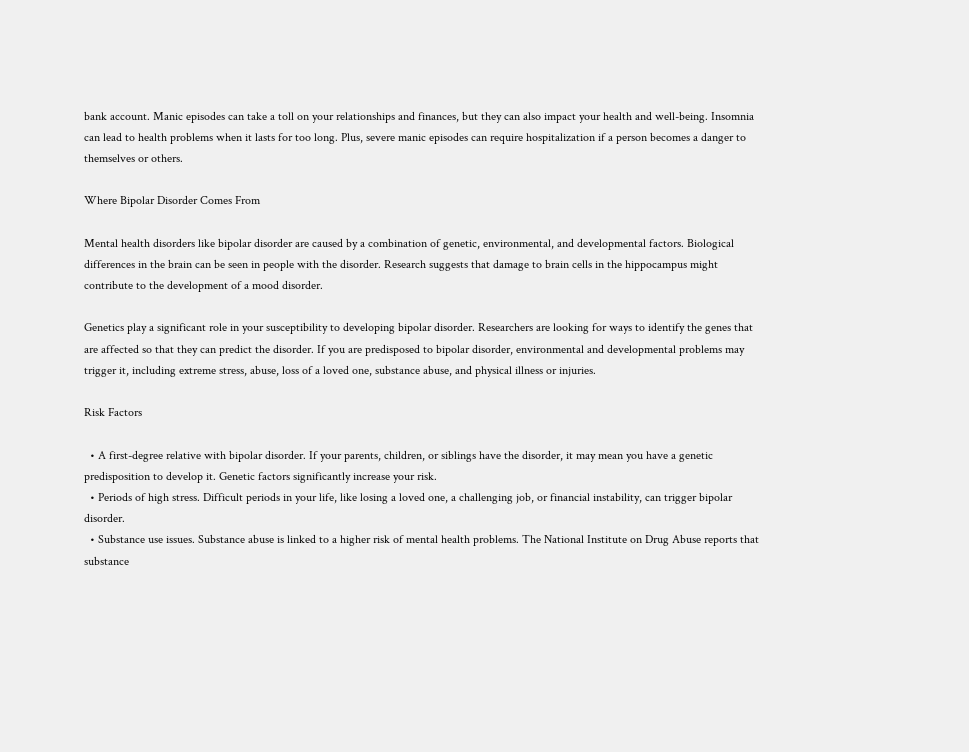bank account. Manic episodes can take a toll on your relationships and finances, but they can also impact your health and well-being. Insomnia can lead to health problems when it lasts for too long. Plus, severe manic episodes can require hospitalization if a person becomes a danger to themselves or others.

Where Bipolar Disorder Comes From

Mental health disorders like bipolar disorder are caused by a combination of genetic, environmental, and developmental factors. Biological differences in the brain can be seen in people with the disorder. Research suggests that damage to brain cells in the hippocampus might contribute to the development of a mood disorder.

Genetics play a significant role in your susceptibility to developing bipolar disorder. Researchers are looking for ways to identify the genes that are affected so that they can predict the disorder. If you are predisposed to bipolar disorder, environmental and developmental problems may trigger it, including extreme stress, abuse, loss of a loved one, substance abuse, and physical illness or injuries.

Risk Factors

  • A first-degree relative with bipolar disorder. If your parents, children, or siblings have the disorder, it may mean you have a genetic predisposition to develop it. Genetic factors significantly increase your risk.
  • Periods of high stress. Difficult periods in your life, like losing a loved one, a challenging job, or financial instability, can trigger bipolar disorder.
  • Substance use issues. Substance abuse is linked to a higher risk of mental health problems. The National Institute on Drug Abuse reports that substance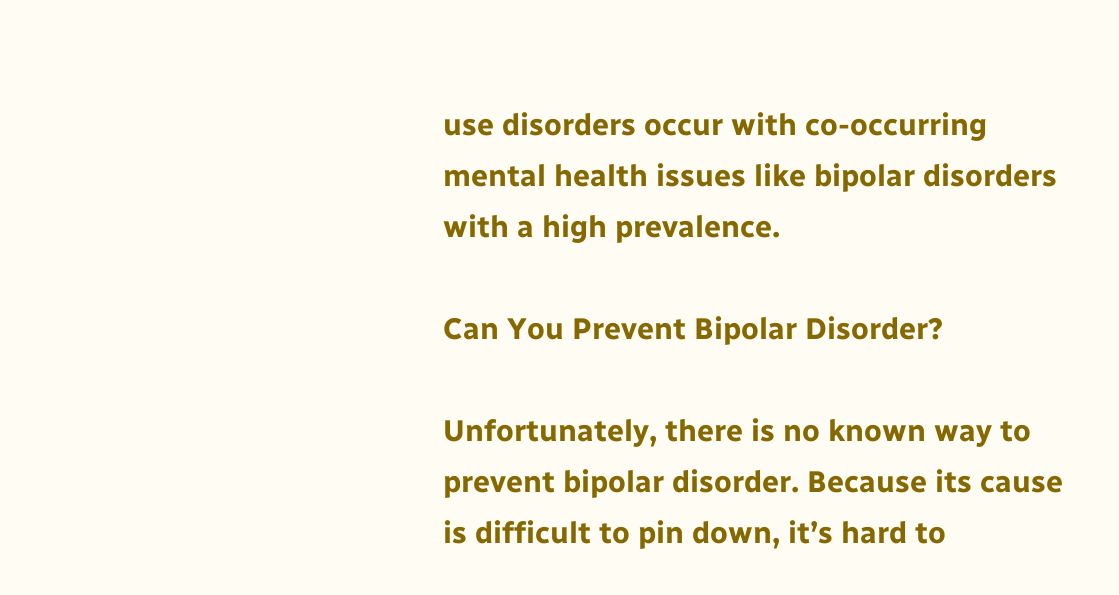use disorders occur with co-occurring mental health issues like bipolar disorders with a high prevalence.

Can You Prevent Bipolar Disorder?

Unfortunately, there is no known way to prevent bipolar disorder. Because its cause is difficult to pin down, it’s hard to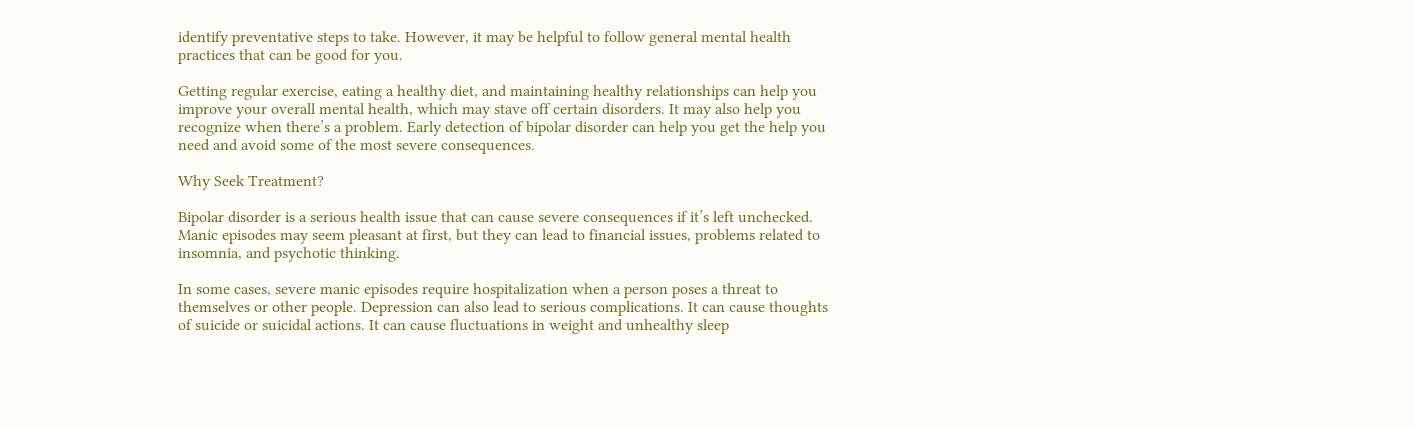identify preventative steps to take. However, it may be helpful to follow general mental health practices that can be good for you.

Getting regular exercise, eating a healthy diet, and maintaining healthy relationships can help you improve your overall mental health, which may stave off certain disorders. It may also help you recognize when there’s a problem. Early detection of bipolar disorder can help you get the help you need and avoid some of the most severe consequences.

Why Seek Treatment?

Bipolar disorder is a serious health issue that can cause severe consequences if it’s left unchecked. Manic episodes may seem pleasant at first, but they can lead to financial issues, problems related to insomnia, and psychotic thinking.

In some cases, severe manic episodes require hospitalization when a person poses a threat to themselves or other people. Depression can also lead to serious complications. It can cause thoughts of suicide or suicidal actions. It can cause fluctuations in weight and unhealthy sleep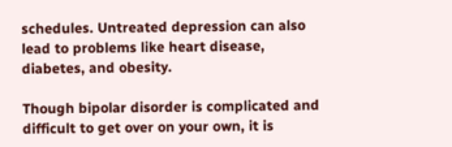schedules. Untreated depression can also lead to problems like heart disease, diabetes, and obesity.

Though bipolar disorder is complicated and difficult to get over on your own, it is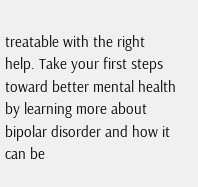treatable with the right help. Take your first steps toward better mental health by learning more about bipolar disorder and how it can be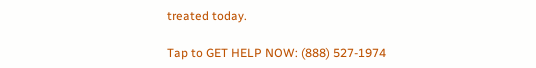treated today.

Tap to GET HELP NOW: (888) 527-1974